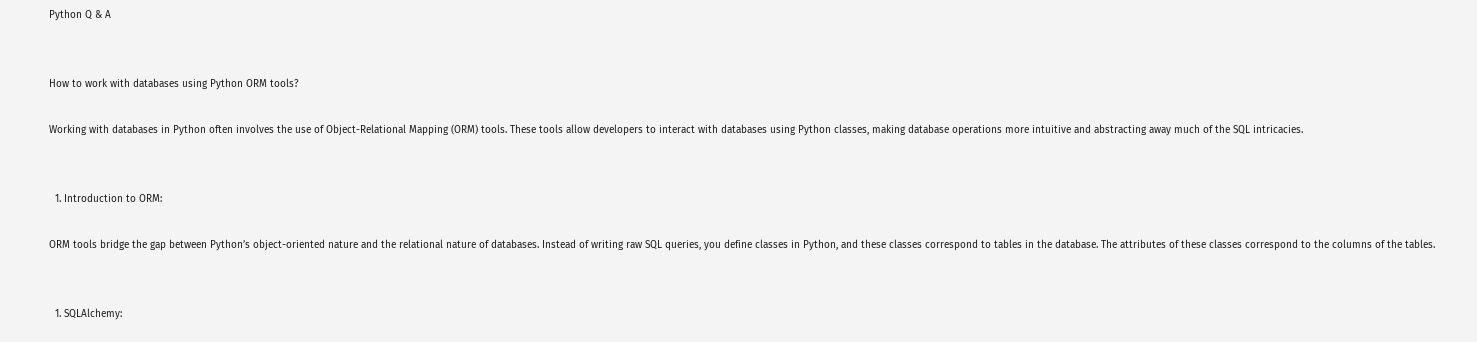Python Q & A


How to work with databases using Python ORM tools?

Working with databases in Python often involves the use of Object-Relational Mapping (ORM) tools. These tools allow developers to interact with databases using Python classes, making database operations more intuitive and abstracting away much of the SQL intricacies.


  1. Introduction to ORM:

ORM tools bridge the gap between Python’s object-oriented nature and the relational nature of databases. Instead of writing raw SQL queries, you define classes in Python, and these classes correspond to tables in the database. The attributes of these classes correspond to the columns of the tables.


  1. SQLAlchemy: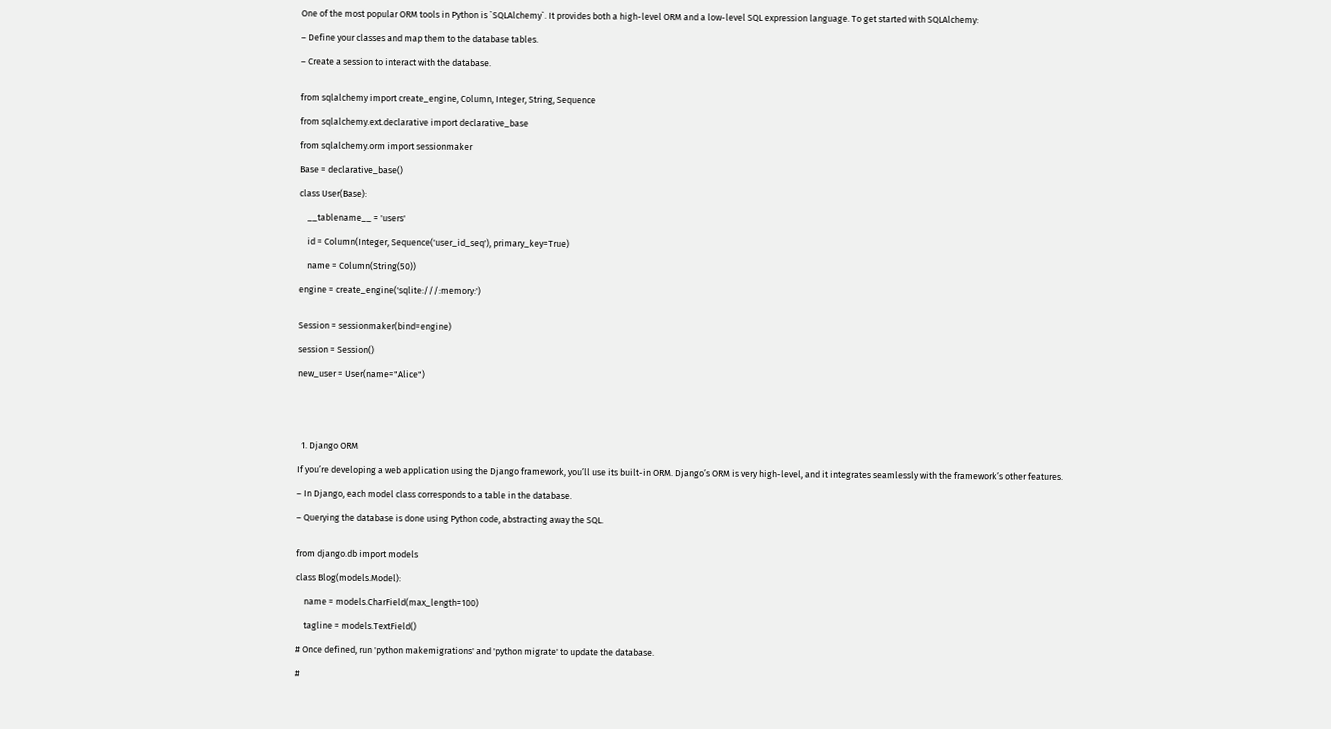One of the most popular ORM tools in Python is `SQLAlchemy`. It provides both a high-level ORM and a low-level SQL expression language. To get started with SQLAlchemy:

– Define your classes and map them to the database tables.

– Create a session to interact with the database.


from sqlalchemy import create_engine, Column, Integer, String, Sequence

from sqlalchemy.ext.declarative import declarative_base

from sqlalchemy.orm import sessionmaker

Base = declarative_base()

class User(Base):

    __tablename__ = 'users'

    id = Column(Integer, Sequence('user_id_seq'), primary_key=True)

    name = Column(String(50))

engine = create_engine('sqlite:///:memory:')


Session = sessionmaker(bind=engine)

session = Session()

new_user = User(name="Alice")





  1. Django ORM

If you’re developing a web application using the Django framework, you’ll use its built-in ORM. Django’s ORM is very high-level, and it integrates seamlessly with the framework’s other features.

– In Django, each model class corresponds to a table in the database.

– Querying the database is done using Python code, abstracting away the SQL.


from django.db import models

class Blog(models.Model):

    name = models.CharField(max_length=100)

    tagline = models.TextField()

# Once defined, run 'python makemigrations' and 'python migrate' to update the database.

#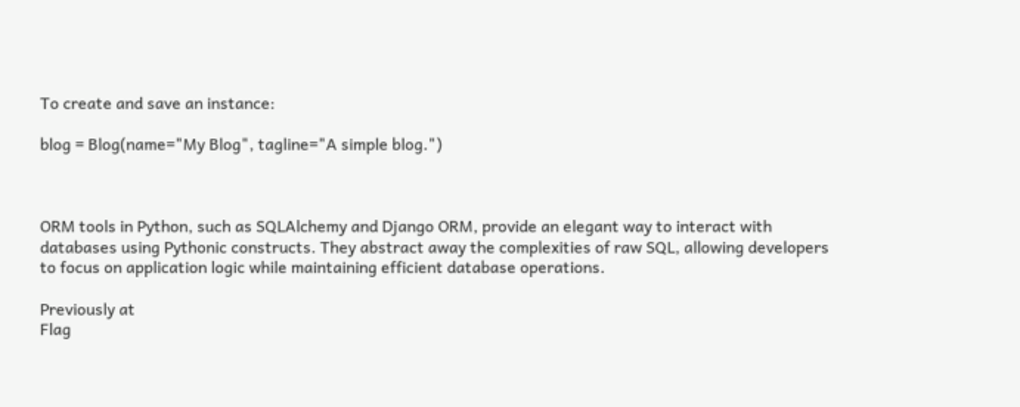To create and save an instance:

blog = Blog(name="My Blog", tagline="A simple blog.")



ORM tools in Python, such as SQLAlchemy and Django ORM, provide an elegant way to interact with databases using Pythonic constructs. They abstract away the complexities of raw SQL, allowing developers to focus on application logic while maintaining efficient database operations.

Previously at
Flag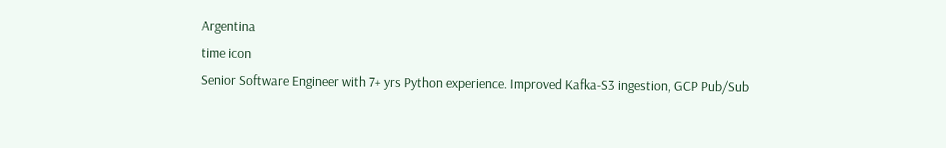Argentina
time icon
Senior Software Engineer with 7+ yrs Python experience. Improved Kafka-S3 ingestion, GCP Pub/Sub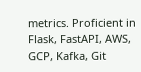metrics. Proficient in Flask, FastAPI, AWS, GCP, Kafka, Git